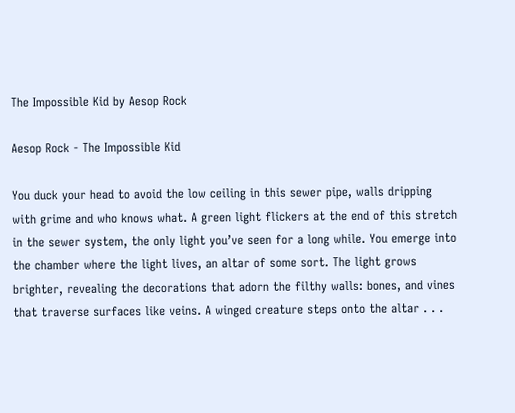The Impossible Kid by Aesop Rock

Aesop Rock - The Impossible Kid

You duck your head to avoid the low ceiling in this sewer pipe, walls dripping with grime and who knows what. A green light flickers at the end of this stretch in the sewer system, the only light you’ve seen for a long while. You emerge into the chamber where the light lives, an altar of some sort. The light grows brighter, revealing the decorations that adorn the filthy walls: bones, and vines that traverse surfaces like veins. A winged creature steps onto the altar . . .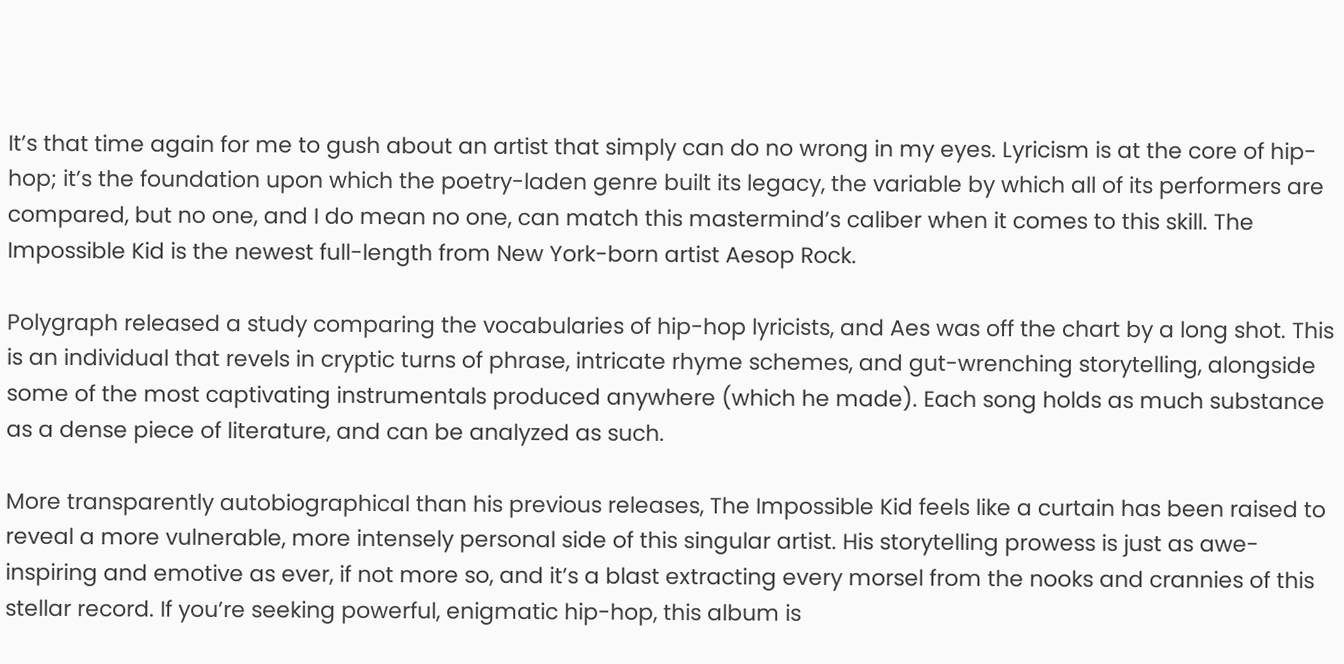It’s that time again for me to gush about an artist that simply can do no wrong in my eyes. Lyricism is at the core of hip-hop; it’s the foundation upon which the poetry-laden genre built its legacy, the variable by which all of its performers are compared, but no one, and I do mean no one, can match this mastermind’s caliber when it comes to this skill. The Impossible Kid is the newest full-length from New York-born artist Aesop Rock.

Polygraph released a study comparing the vocabularies of hip-hop lyricists, and Aes was off the chart by a long shot. This is an individual that revels in cryptic turns of phrase, intricate rhyme schemes, and gut-wrenching storytelling, alongside some of the most captivating instrumentals produced anywhere (which he made). Each song holds as much substance as a dense piece of literature, and can be analyzed as such.

More transparently autobiographical than his previous releases, The Impossible Kid feels like a curtain has been raised to reveal a more vulnerable, more intensely personal side of this singular artist. His storytelling prowess is just as awe-inspiring and emotive as ever, if not more so, and it’s a blast extracting every morsel from the nooks and crannies of this stellar record. If you’re seeking powerful, enigmatic hip-hop, this album is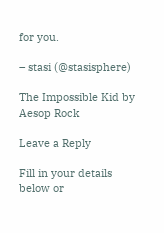for you.

– stasi (@stasisphere)

The Impossible Kid by Aesop Rock

Leave a Reply

Fill in your details below or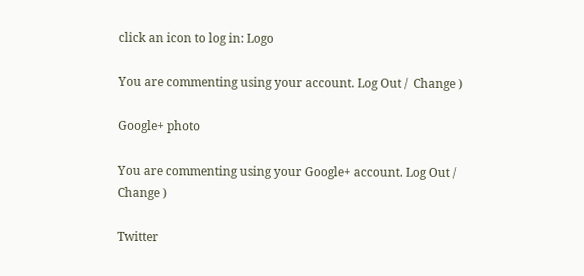click an icon to log in: Logo

You are commenting using your account. Log Out /  Change )

Google+ photo

You are commenting using your Google+ account. Log Out /  Change )

Twitter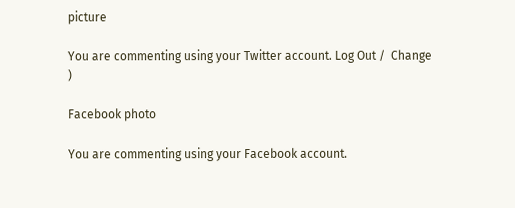picture

You are commenting using your Twitter account. Log Out /  Change )

Facebook photo

You are commenting using your Facebook account.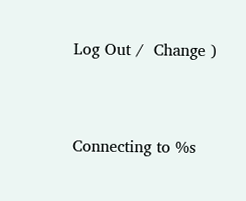Log Out /  Change )


Connecting to %s